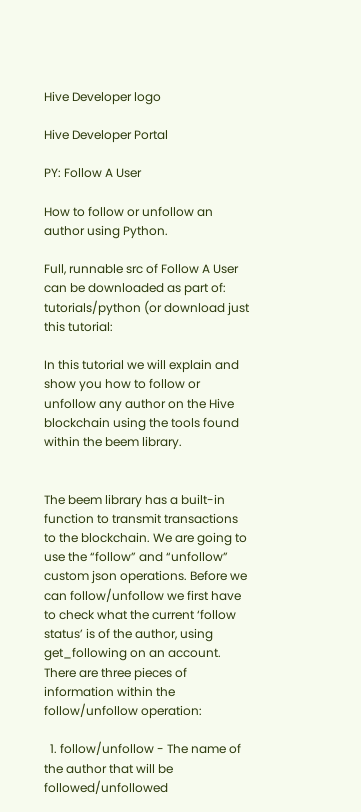Hive Developer logo

Hive Developer Portal

PY: Follow A User

How to follow or unfollow an author using Python.

Full, runnable src of Follow A User can be downloaded as part of: tutorials/python (or download just this tutorial:

In this tutorial we will explain and show you how to follow or unfollow any author on the Hive blockchain using the tools found within the beem library.


The beem library has a built-in function to transmit transactions to the blockchain. We are going to use the “follow” and “unfollow” custom json operations. Before we can follow/unfollow we first have to check what the current ‘follow status’ is of the author, using get_following on an account. There are three pieces of information within the follow/unfollow operation:

  1. follow/unfollow - The name of the author that will be followed/unfollowed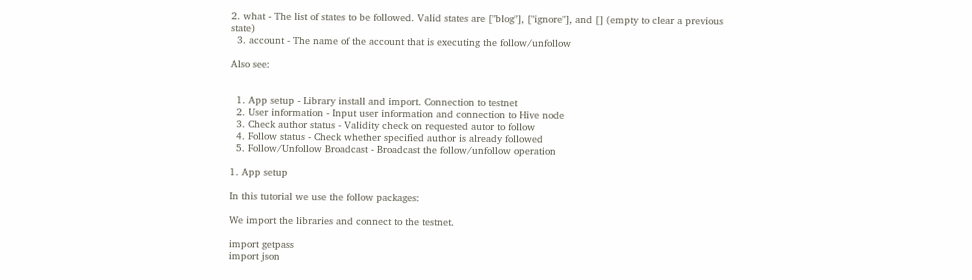2. what - The list of states to be followed. Valid states are ["blog"], ["ignore"], and [] (empty to clear a previous state)
  3. account - The name of the account that is executing the follow/unfollow

Also see:


  1. App setup - Library install and import. Connection to testnet
  2. User information - Input user information and connection to Hive node
  3. Check author status - Validity check on requested autor to follow
  4. Follow status - Check whether specified author is already followed
  5. Follow/Unfollow Broadcast - Broadcast the follow/unfollow operation

1. App setup

In this tutorial we use the follow packages:

We import the libraries and connect to the testnet.

import getpass
import json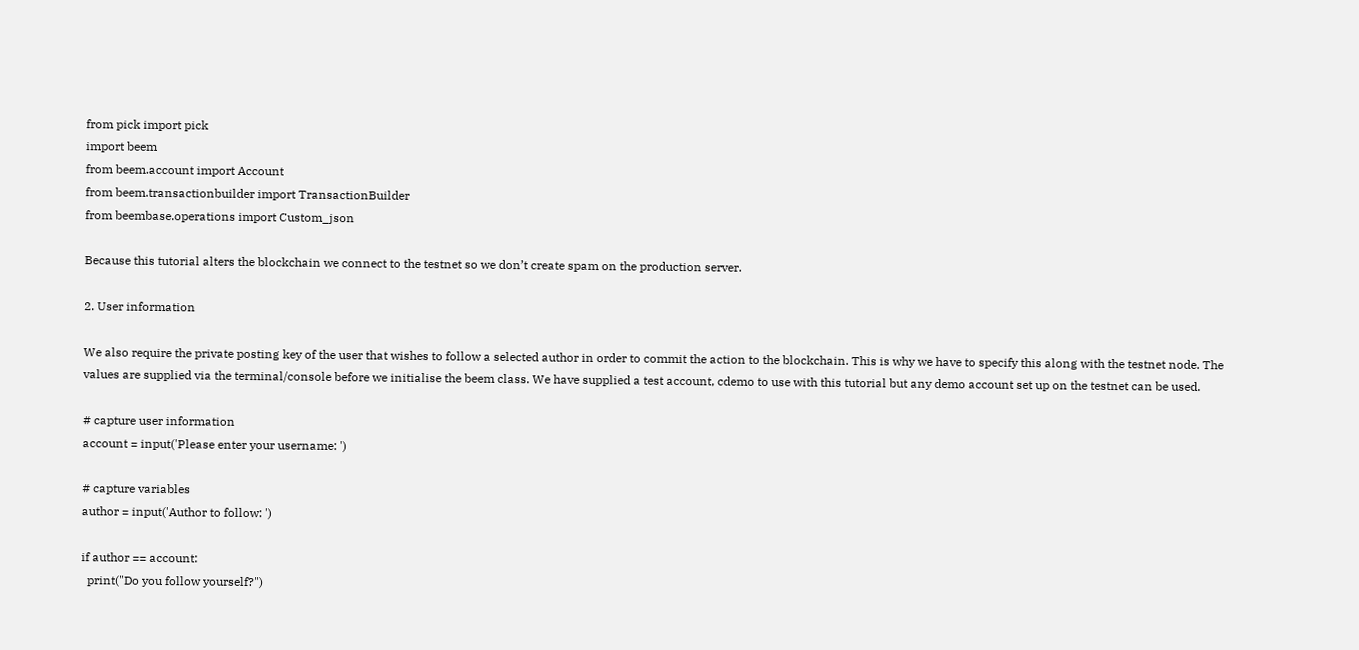from pick import pick
import beem
from beem.account import Account
from beem.transactionbuilder import TransactionBuilder
from beembase.operations import Custom_json

Because this tutorial alters the blockchain we connect to the testnet so we don’t create spam on the production server.

2. User information

We also require the private posting key of the user that wishes to follow a selected author in order to commit the action to the blockchain. This is why we have to specify this along with the testnet node. The values are supplied via the terminal/console before we initialise the beem class. We have supplied a test account, cdemo to use with this tutorial but any demo account set up on the testnet can be used.

# capture user information
account = input('Please enter your username: ')

# capture variables
author = input('Author to follow: ')

if author == account:
  print("Do you follow yourself?")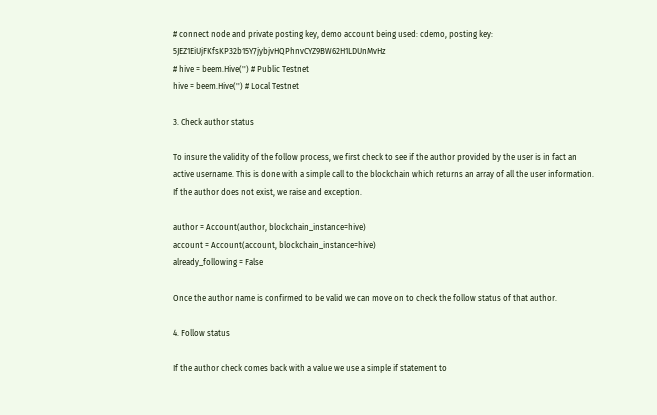# connect node and private posting key, demo account being used: cdemo, posting key: 5JEZ1EiUjFKfsKP32b15Y7jybjvHQPhnvCYZ9BW62H1LDUnMvHz
# hive = beem.Hive('') # Public Testnet
hive = beem.Hive('') # Local Testnet

3. Check author status

To insure the validity of the follow process, we first check to see if the author provided by the user is in fact an active username. This is done with a simple call to the blockchain which returns an array of all the user information. If the author does not exist, we raise and exception.

author = Account(author, blockchain_instance=hive)
account = Account(account, blockchain_instance=hive)
already_following = False

Once the author name is confirmed to be valid we can move on to check the follow status of that author.

4. Follow status

If the author check comes back with a value we use a simple if statement to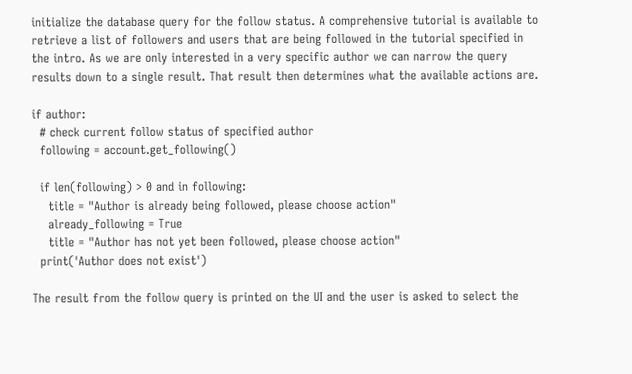initialize the database query for the follow status. A comprehensive tutorial is available to retrieve a list of followers and users that are being followed in the tutorial specified in the intro. As we are only interested in a very specific author we can narrow the query results down to a single result. That result then determines what the available actions are.

if author:
  # check current follow status of specified author
  following = account.get_following()

  if len(following) > 0 and in following:
    title = "Author is already being followed, please choose action"
    already_following = True
    title = "Author has not yet been followed, please choose action"
  print('Author does not exist')

The result from the follow query is printed on the UI and the user is asked to select the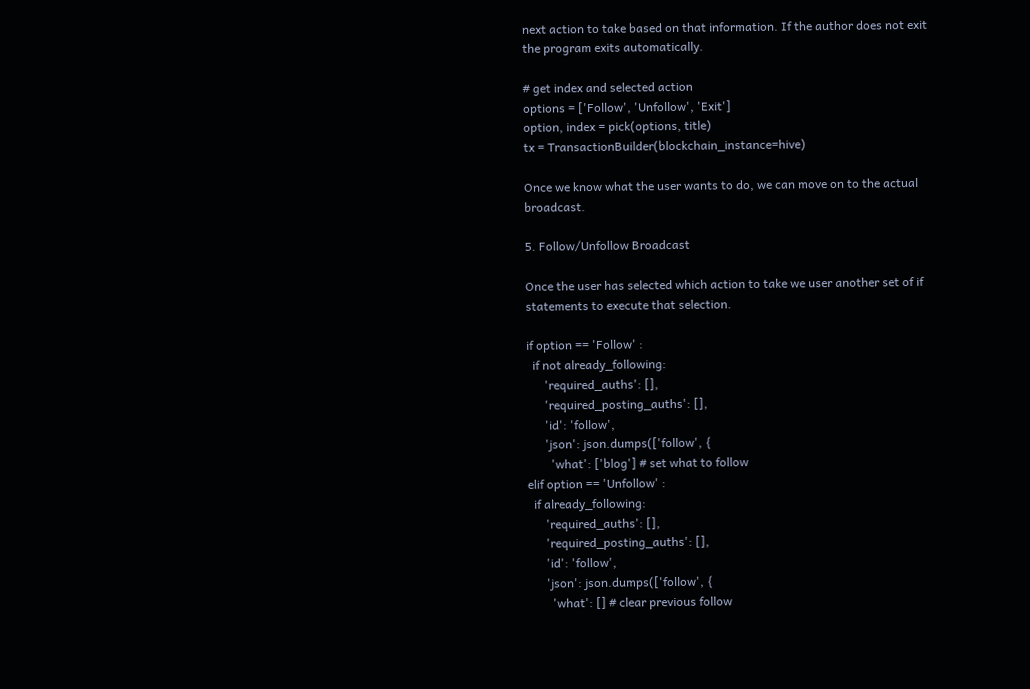next action to take based on that information. If the author does not exit the program exits automatically.

# get index and selected action
options = ['Follow', 'Unfollow', 'Exit']
option, index = pick(options, title)
tx = TransactionBuilder(blockchain_instance=hive)

Once we know what the user wants to do, we can move on to the actual broadcast.

5. Follow/Unfollow Broadcast

Once the user has selected which action to take we user another set of if statements to execute that selection.

if option == 'Follow' :
  if not already_following:
      'required_auths': [],
      'required_posting_auths': [],
      'id': 'follow',
      'json': json.dumps(['follow', {
        'what': ['blog'] # set what to follow
elif option == 'Unfollow' :
  if already_following:
      'required_auths': [],
      'required_posting_auths': [],
      'id': 'follow',
      'json': json.dumps(['follow', {
        'what': [] # clear previous follow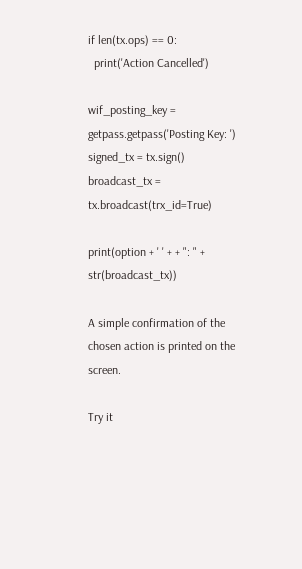if len(tx.ops) == 0:
  print('Action Cancelled')

wif_posting_key = getpass.getpass('Posting Key: ')
signed_tx = tx.sign()
broadcast_tx = tx.broadcast(trx_id=True)

print(option + ' ' + + ": " + str(broadcast_tx))

A simple confirmation of the chosen action is printed on the screen.

Try it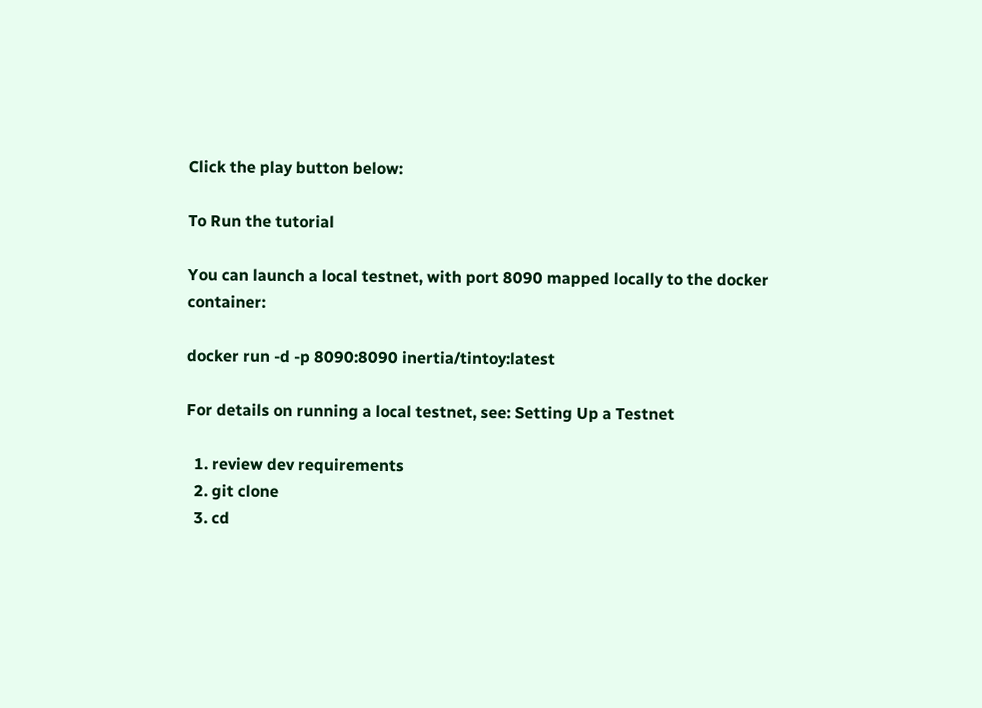Click the play button below:

To Run the tutorial

You can launch a local testnet, with port 8090 mapped locally to the docker container:

docker run -d -p 8090:8090 inertia/tintoy:latest

For details on running a local testnet, see: Setting Up a Testnet

  1. review dev requirements
  2. git clone
  3. cd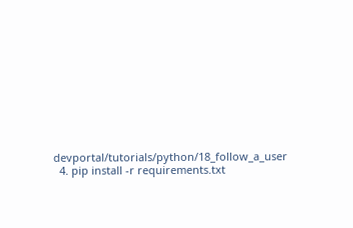devportal/tutorials/python/18_follow_a_user
  4. pip install -r requirements.txt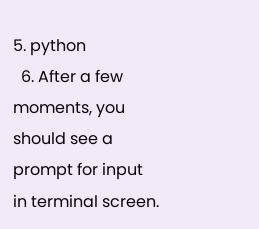5. python
  6. After a few moments, you should see a prompt for input in terminal screen.